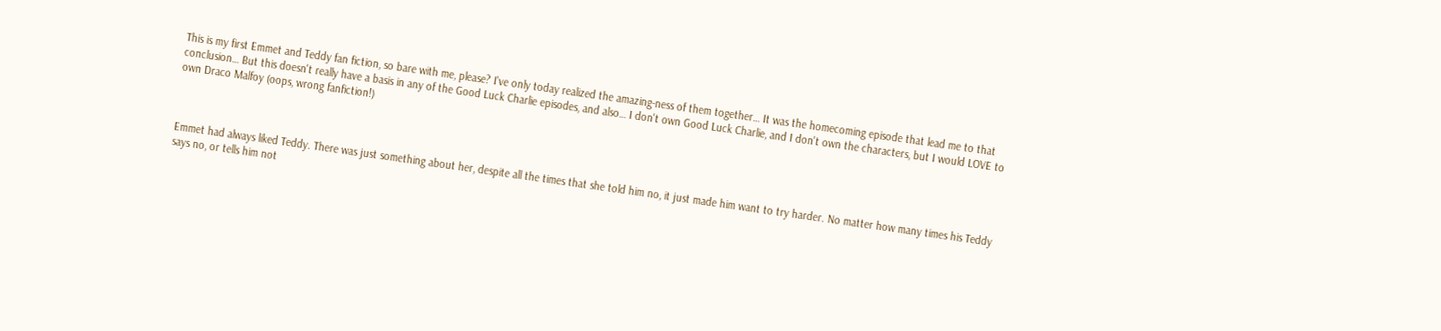This is my first Emmet and Teddy fan fiction, so bare with me, please? I've only today realized the amazing-ness of them together… It was the homecoming episode that lead me to that conclusion… But this doesn't really have a basis in any of the Good Luck Charlie episodes, and also… I don't own Good Luck Charlie, and I don't own the characters, but I would LOVE to own Draco Malfoy (oops, wrong fanfiction!)



Emmet had always liked Teddy. There was just something about her, despite all the times that she told him no, it just made him want to try harder. No matter how many times his Teddy says no, or tells him not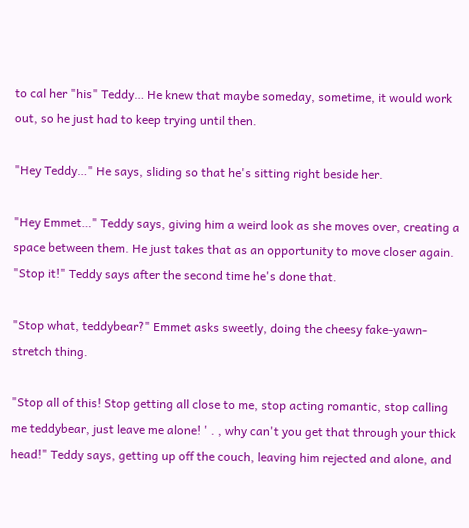to cal her "his" Teddy… He knew that maybe someday, sometime, it would work out, so he just had to keep trying until then.

"Hey Teddy…" He says, sliding so that he's sitting right beside her.

"Hey Emmet…" Teddy says, giving him a weird look as she moves over, creating a space between them. He just takes that as an opportunity to move closer again. "Stop it!" Teddy says after the second time he's done that.

"Stop what, teddybear?" Emmet asks sweetly, doing the cheesy fake-yawn-stretch thing.

"Stop all of this! Stop getting all close to me, stop acting romantic, stop calling me teddybear, just leave me alone! ' . , why can't you get that through your thick head!" Teddy says, getting up off the couch, leaving him rejected and alone, and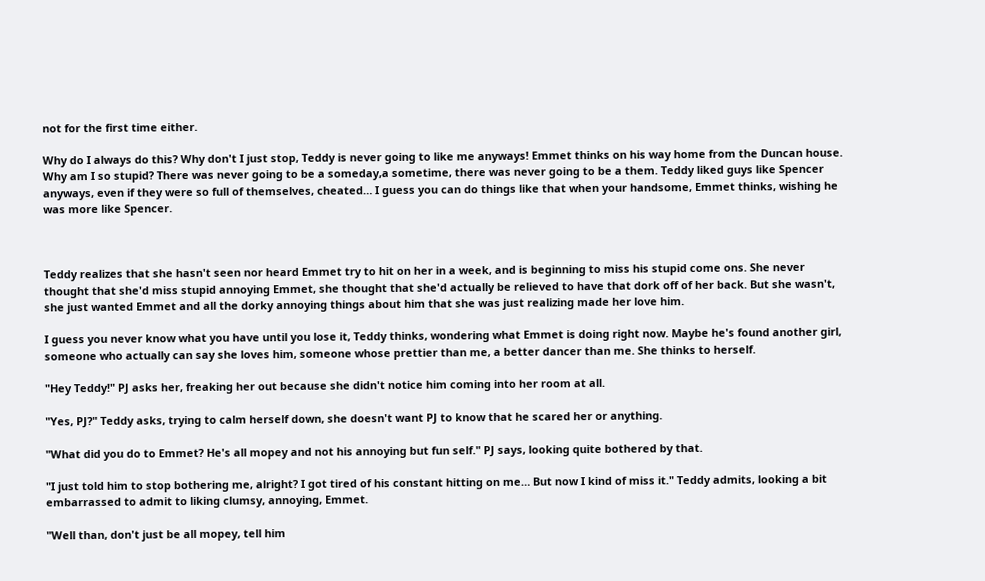not for the first time either.

Why do I always do this? Why don't I just stop, Teddy is never going to like me anyways! Emmet thinks on his way home from the Duncan house. Why am I so stupid? There was never going to be a someday,a sometime, there was never going to be a them. Teddy liked guys like Spencer anyways, even if they were so full of themselves, cheated… I guess you can do things like that when your handsome, Emmet thinks, wishing he was more like Spencer.



Teddy realizes that she hasn't seen nor heard Emmet try to hit on her in a week, and is beginning to miss his stupid come ons. She never thought that she'd miss stupid annoying Emmet, she thought that she'd actually be relieved to have that dork off of her back. But she wasn't, she just wanted Emmet and all the dorky annoying things about him that she was just realizing made her love him.

I guess you never know what you have until you lose it, Teddy thinks, wondering what Emmet is doing right now. Maybe he's found another girl, someone who actually can say she loves him, someone whose prettier than me, a better dancer than me. She thinks to herself.

"Hey Teddy!" PJ asks her, freaking her out because she didn't notice him coming into her room at all.

"Yes, PJ?" Teddy asks, trying to calm herself down, she doesn't want PJ to know that he scared her or anything.

"What did you do to Emmet? He's all mopey and not his annoying but fun self." PJ says, looking quite bothered by that.

"I just told him to stop bothering me, alright? I got tired of his constant hitting on me… But now I kind of miss it." Teddy admits, looking a bit embarrassed to admit to liking clumsy, annoying, Emmet.

"Well than, don't just be all mopey, tell him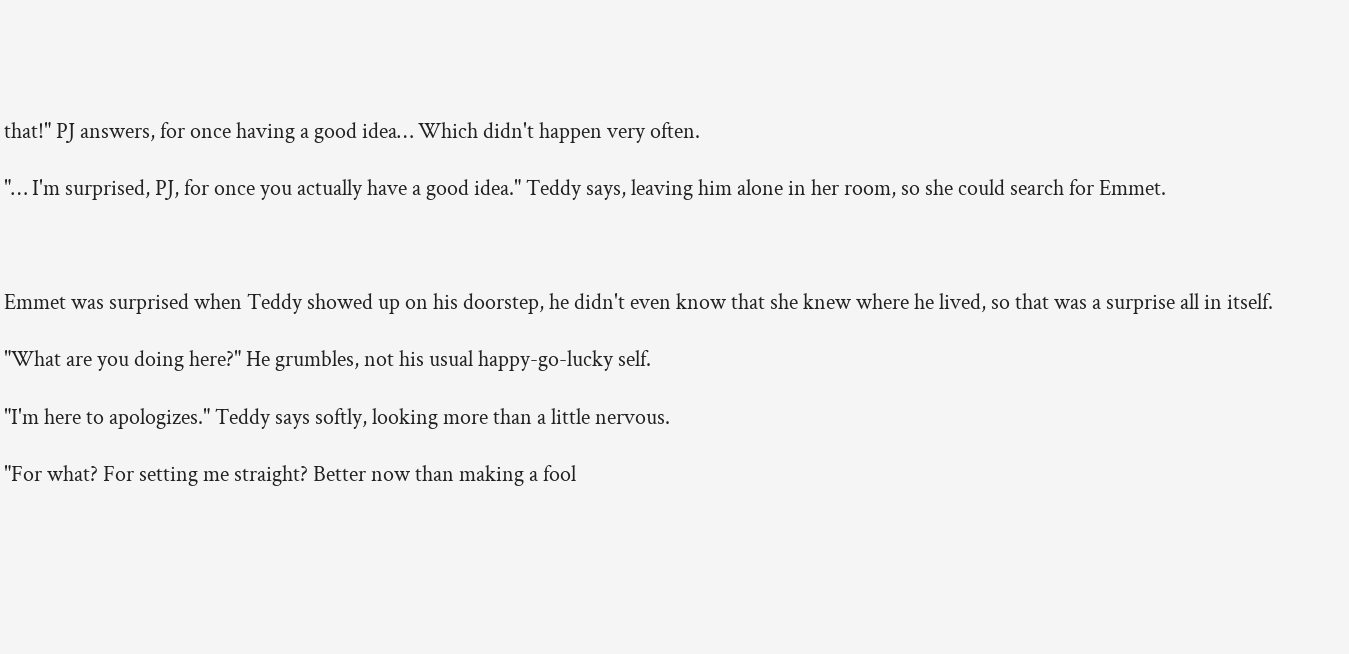that!" PJ answers, for once having a good idea… Which didn't happen very often.

"… I'm surprised, PJ, for once you actually have a good idea." Teddy says, leaving him alone in her room, so she could search for Emmet.



Emmet was surprised when Teddy showed up on his doorstep, he didn't even know that she knew where he lived, so that was a surprise all in itself.

"What are you doing here?" He grumbles, not his usual happy-go-lucky self.

"I'm here to apologizes." Teddy says softly, looking more than a little nervous.

"For what? For setting me straight? Better now than making a fool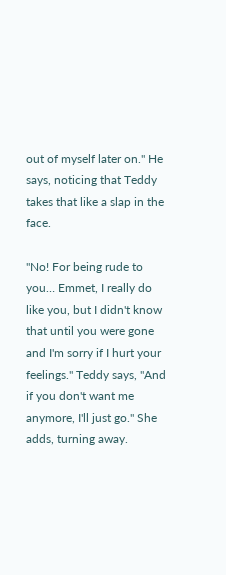out of myself later on." He says, noticing that Teddy takes that like a slap in the face.

"No! For being rude to you… Emmet, I really do like you, but I didn't know that until you were gone and I'm sorry if I hurt your feelings." Teddy says, "And if you don't want me anymore, I'll just go." She adds, turning away.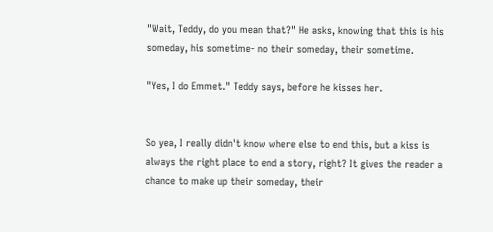"Wait, Teddy, do you mean that?" He asks, knowing that this is his someday, his sometime- no their someday, their sometime.

"Yes, I do Emmet." Teddy says, before he kisses her.


So yea, I really didn't know where else to end this, but a kiss is always the right place to end a story, right? It gives the reader a chance to make up their someday, their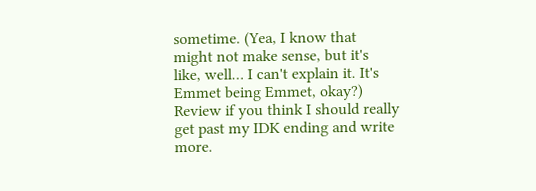sometime. (Yea, I know that might not make sense, but it's like, well… I can't explain it. It's Emmet being Emmet, okay?) Review if you think I should really get past my IDK ending and write more.